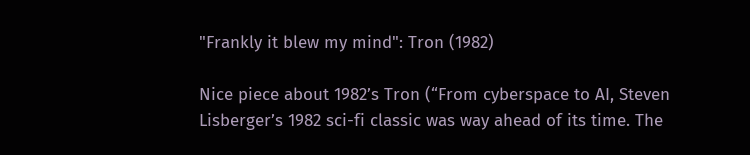"Frankly it blew my mind": Tron (1982)

Nice piece about 1982’s Tron (“From cyberspace to AI, Steven Lisberger’s 1982 sci-fi classic was way ahead of its time. The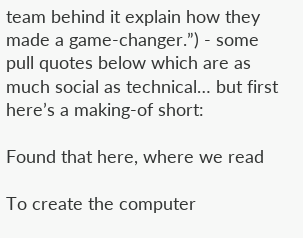team behind it explain how they made a game-changer.”) - some pull quotes below which are as much social as technical… but first here’s a making-of short:

Found that here, where we read

To create the computer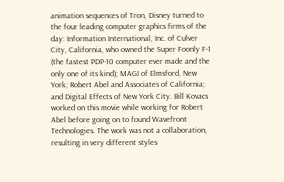animation sequences of Tron, Disney turned to the four leading computer graphics firms of the day: Information International, Inc. of Culver City, California, who owned the Super Foonly F-1 (the fastest PDP-10 computer ever made and the only one of its kind); MAGI of Elmsford, New York; Robert Abel and Associates of California; and Digital Effects of New York City. Bill Kovacs worked on this movie while working for Robert Abel before going on to found Wavefront Technologies. The work was not a collaboration, resulting in very different styles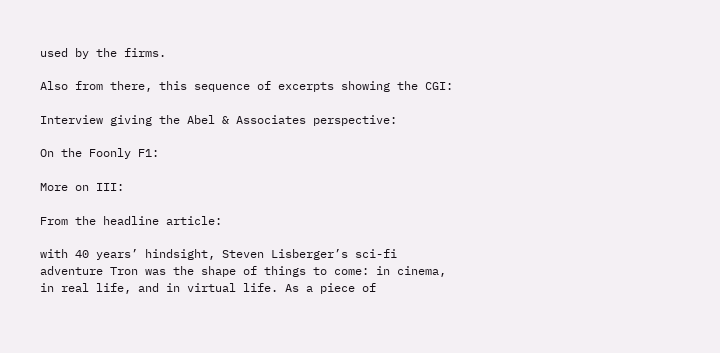used by the firms.

Also from there, this sequence of excerpts showing the CGI:

Interview giving the Abel & Associates perspective:

On the Foonly F1:

More on III:

From the headline article:

with 40 years’ hindsight, Steven Lisberger’s sci-fi adventure Tron was the shape of things to come: in cinema, in real life, and in virtual life. As a piece of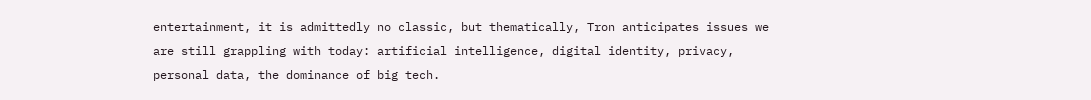entertainment, it is admittedly no classic, but thematically, Tron anticipates issues we are still grappling with today: artificial intelligence, digital identity, privacy, personal data, the dominance of big tech.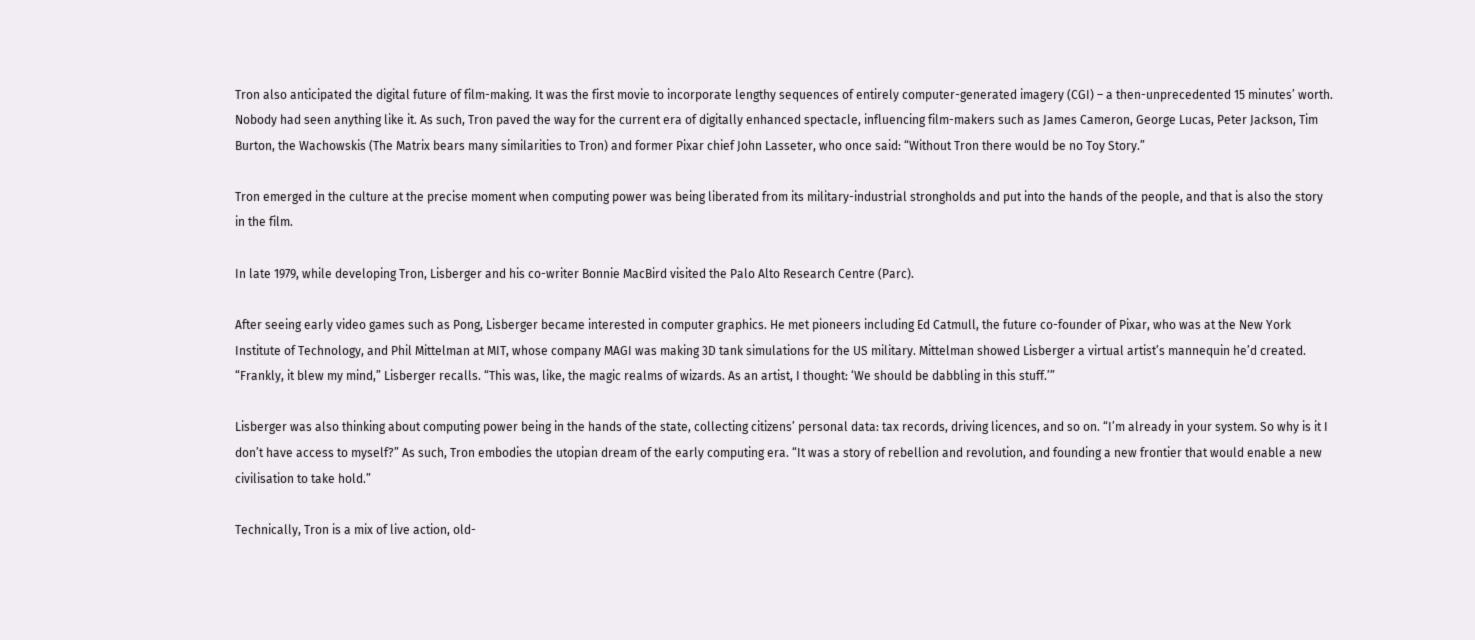Tron also anticipated the digital future of film-making. It was the first movie to incorporate lengthy sequences of entirely computer-generated imagery (CGI) – a then-unprecedented 15 minutes’ worth. Nobody had seen anything like it. As such, Tron paved the way for the current era of digitally enhanced spectacle, influencing film-makers such as James Cameron, George Lucas, Peter Jackson, Tim Burton, the Wachowskis (The Matrix bears many similarities to Tron) and former Pixar chief John Lasseter, who once said: “Without Tron there would be no Toy Story.”

Tron emerged in the culture at the precise moment when computing power was being liberated from its military-industrial strongholds and put into the hands of the people, and that is also the story in the film.

In late 1979, while developing Tron, Lisberger and his co-writer Bonnie MacBird visited the Palo Alto Research Centre (Parc).

After seeing early video games such as Pong, Lisberger became interested in computer graphics. He met pioneers including Ed Catmull, the future co-founder of Pixar, who was at the New York Institute of Technology, and Phil Mittelman at MIT, whose company MAGI was making 3D tank simulations for the US military. Mittelman showed Lisberger a virtual artist’s mannequin he’d created. “Frankly, it blew my mind,” Lisberger recalls. “This was, like, the magic realms of wizards. As an artist, I thought: ‘We should be dabbling in this stuff.’”

Lisberger was also thinking about computing power being in the hands of the state, collecting citizens’ personal data: tax records, driving licences, and so on. “I’m already in your system. So why is it I don’t have access to myself?” As such, Tron embodies the utopian dream of the early computing era. “It was a story of rebellion and revolution, and founding a new frontier that would enable a new civilisation to take hold.”

Technically, Tron is a mix of live action, old-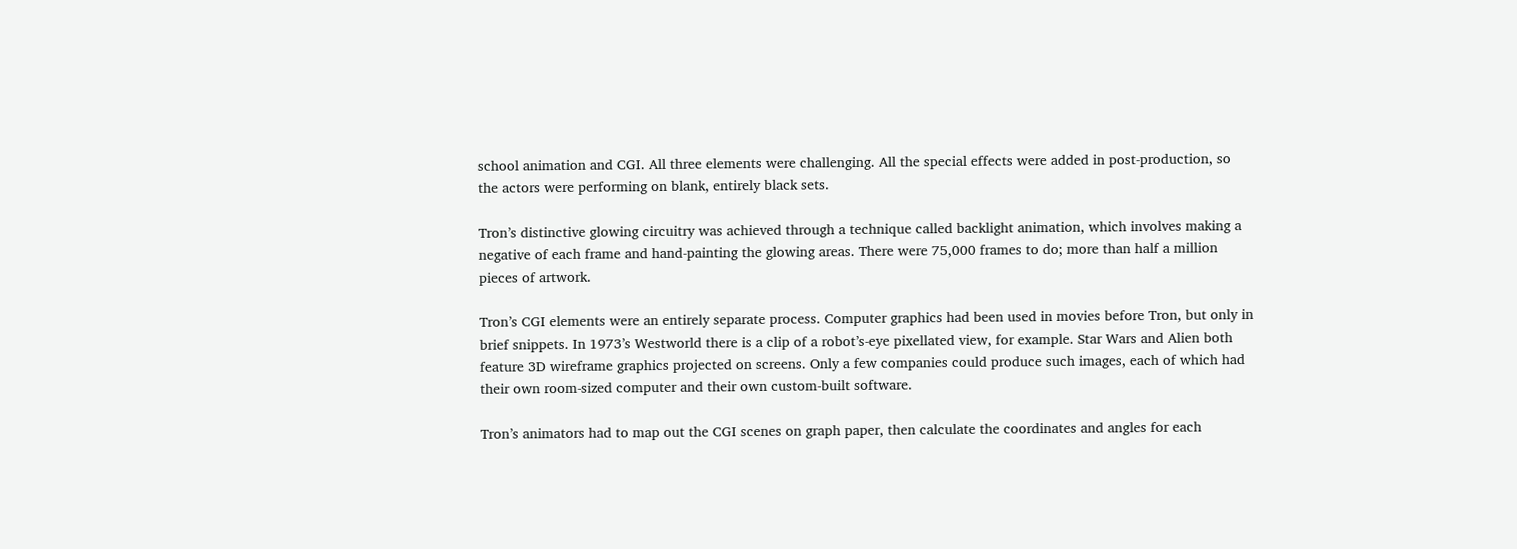school animation and CGI. All three elements were challenging. All the special effects were added in post-production, so the actors were performing on blank, entirely black sets.

Tron’s distinctive glowing circuitry was achieved through a technique called backlight animation, which involves making a negative of each frame and hand-painting the glowing areas. There were 75,000 frames to do; more than half a million pieces of artwork.

Tron’s CGI elements were an entirely separate process. Computer graphics had been used in movies before Tron, but only in brief snippets. In 1973’s Westworld there is a clip of a robot’s-eye pixellated view, for example. Star Wars and Alien both feature 3D wireframe graphics projected on screens. Only a few companies could produce such images, each of which had their own room-sized computer and their own custom-built software.

Tron’s animators had to map out the CGI scenes on graph paper, then calculate the coordinates and angles for each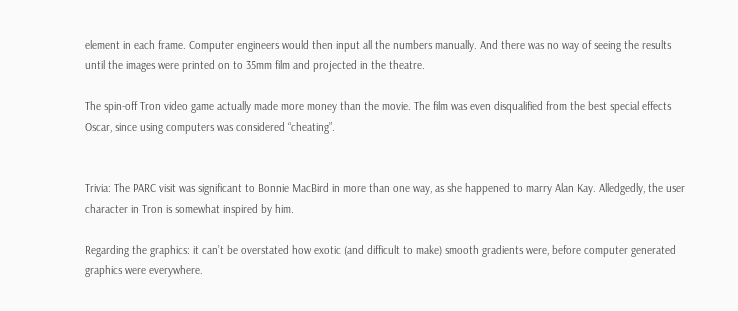element in each frame. Computer engineers would then input all the numbers manually. And there was no way of seeing the results until the images were printed on to 35mm film and projected in the theatre.

The spin-off Tron video game actually made more money than the movie. The film was even disqualified from the best special effects Oscar, since using computers was considered “cheating”.


Trivia: The PARC visit was significant to Bonnie MacBird in more than one way, as she happened to marry Alan Kay. Alledgedly, the user character in Tron is somewhat inspired by him.

Regarding the graphics: it can’t be overstated how exotic (and difficult to make) smooth gradients were, before computer generated graphics were everywhere.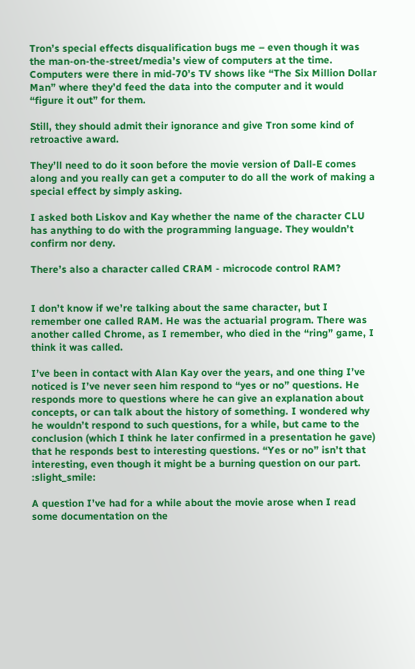Tron’s special effects disqualification bugs me – even though it was the man-on-the-street/media’s view of computers at the time. Computers were there in mid-70’s TV shows like “The Six Million Dollar Man” where they’d feed the data into the computer and it would “figure it out” for them.

Still, they should admit their ignorance and give Tron some kind of retroactive award.

They’ll need to do it soon before the movie version of Dall-E comes along and you really can get a computer to do all the work of making a special effect by simply asking.

I asked both Liskov and Kay whether the name of the character CLU has anything to do with the programming language. They wouldn’t confirm nor deny.

There’s also a character called CRAM - microcode control RAM?


I don’t know if we’re talking about the same character, but I remember one called RAM. He was the actuarial program. There was another called Chrome, as I remember, who died in the “ring” game, I think it was called.

I’ve been in contact with Alan Kay over the years, and one thing I’ve noticed is I’ve never seen him respond to “yes or no” questions. He responds more to questions where he can give an explanation about concepts, or can talk about the history of something. I wondered why he wouldn’t respond to such questions, for a while, but came to the conclusion (which I think he later confirmed in a presentation he gave) that he responds best to interesting questions. “Yes or no” isn’t that interesting, even though it might be a burning question on our part. :slight_smile:

A question I’ve had for a while about the movie arose when I read some documentation on the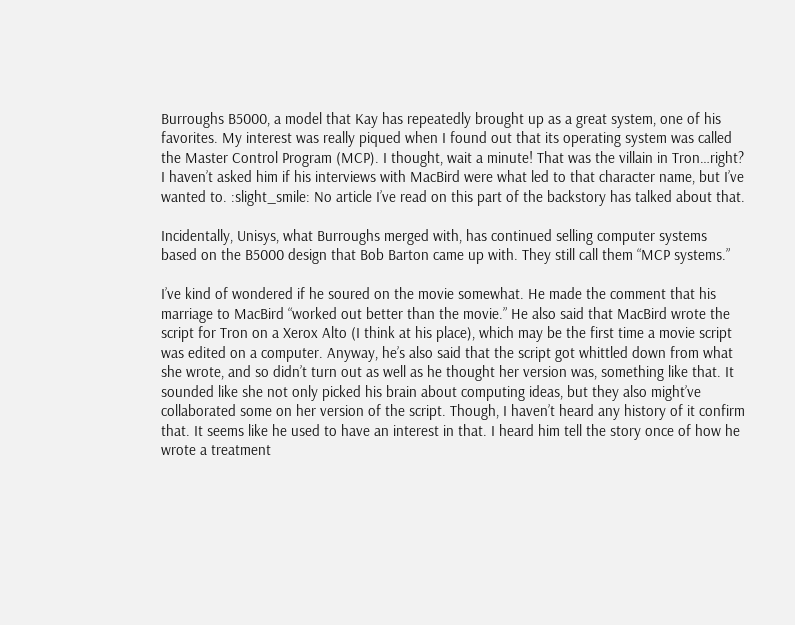Burroughs B5000, a model that Kay has repeatedly brought up as a great system, one of his favorites. My interest was really piqued when I found out that its operating system was called the Master Control Program (MCP). I thought, wait a minute! That was the villain in Tron…right? I haven’t asked him if his interviews with MacBird were what led to that character name, but I’ve wanted to. :slight_smile: No article I’ve read on this part of the backstory has talked about that.

Incidentally, Unisys, what Burroughs merged with, has continued selling computer systems based on the B5000 design that Bob Barton came up with. They still call them “MCP systems.”

I’ve kind of wondered if he soured on the movie somewhat. He made the comment that his marriage to MacBird “worked out better than the movie.” He also said that MacBird wrote the script for Tron on a Xerox Alto (I think at his place), which may be the first time a movie script was edited on a computer. Anyway, he’s also said that the script got whittled down from what she wrote, and so didn’t turn out as well as he thought her version was, something like that. It sounded like she not only picked his brain about computing ideas, but they also might’ve collaborated some on her version of the script. Though, I haven’t heard any history of it confirm that. It seems like he used to have an interest in that. I heard him tell the story once of how he wrote a treatment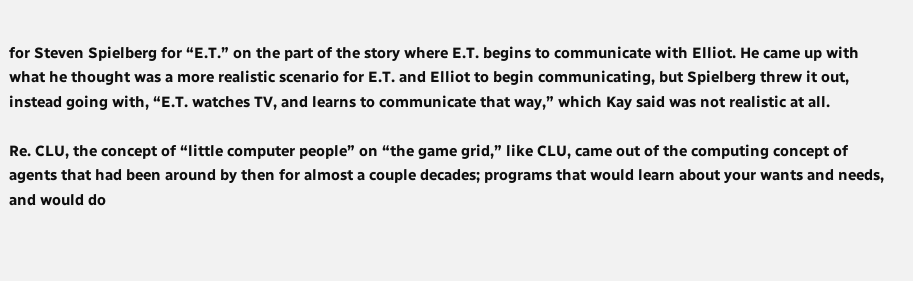for Steven Spielberg for “E.T.” on the part of the story where E.T. begins to communicate with Elliot. He came up with what he thought was a more realistic scenario for E.T. and Elliot to begin communicating, but Spielberg threw it out, instead going with, “E.T. watches TV, and learns to communicate that way,” which Kay said was not realistic at all.

Re. CLU, the concept of “little computer people” on “the game grid,” like CLU, came out of the computing concept of agents that had been around by then for almost a couple decades; programs that would learn about your wants and needs, and would do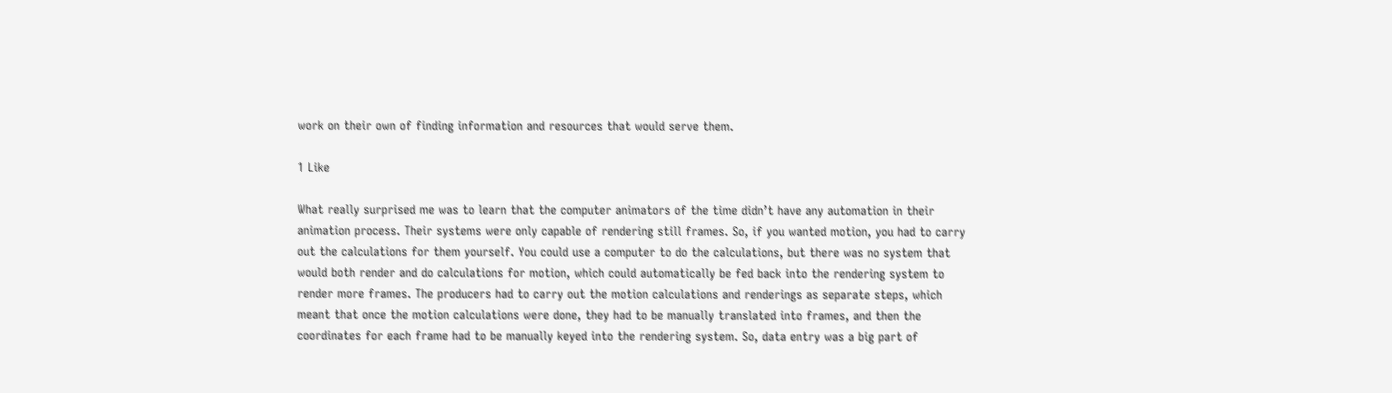work on their own of finding information and resources that would serve them.

1 Like

What really surprised me was to learn that the computer animators of the time didn’t have any automation in their animation process. Their systems were only capable of rendering still frames. So, if you wanted motion, you had to carry out the calculations for them yourself. You could use a computer to do the calculations, but there was no system that would both render and do calculations for motion, which could automatically be fed back into the rendering system to render more frames. The producers had to carry out the motion calculations and renderings as separate steps, which meant that once the motion calculations were done, they had to be manually translated into frames, and then the coordinates for each frame had to be manually keyed into the rendering system. So, data entry was a big part of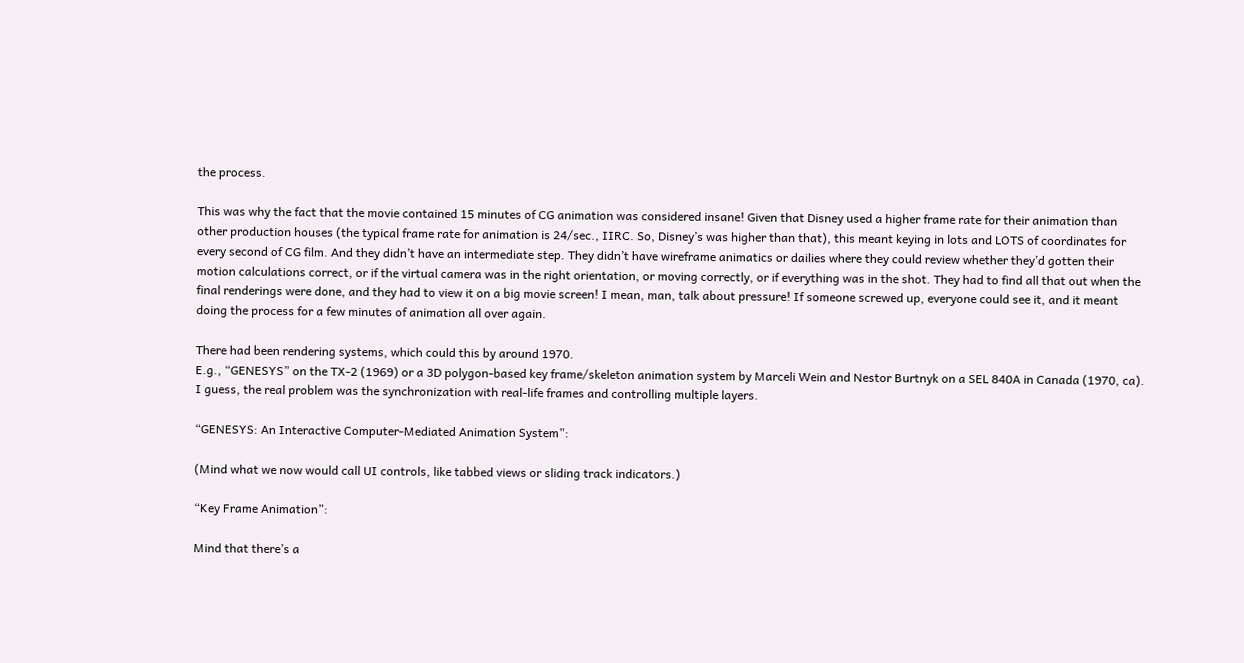the process.

This was why the fact that the movie contained 15 minutes of CG animation was considered insane! Given that Disney used a higher frame rate for their animation than other production houses (the typical frame rate for animation is 24/sec., IIRC. So, Disney’s was higher than that), this meant keying in lots and LOTS of coordinates for every second of CG film. And they didn’t have an intermediate step. They didn’t have wireframe animatics or dailies where they could review whether they’d gotten their motion calculations correct, or if the virtual camera was in the right orientation, or moving correctly, or if everything was in the shot. They had to find all that out when the final renderings were done, and they had to view it on a big movie screen! I mean, man, talk about pressure! If someone screwed up, everyone could see it, and it meant doing the process for a few minutes of animation all over again.

There had been rendering systems, which could this by around 1970.
E.g., “GENESYS” on the TX-2 (1969) or a 3D polygon-based key frame/skeleton animation system by Marceli Wein and Nestor Burtnyk on a SEL 840A in Canada (1970, ca).
I guess, the real problem was the synchronization with real-life frames and controlling multiple layers.

“GENESYS: An Interactive Computer-Mediated Animation System”:

(Mind what we now would call UI controls, like tabbed views or sliding track indicators.)

“Key Frame Animation”:

Mind that there’s a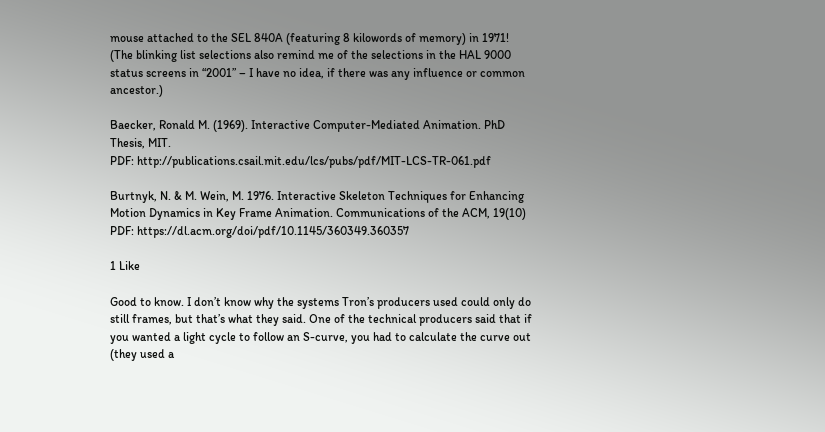mouse attached to the SEL 840A (featuring 8 kilowords of memory) in 1971!
(The blinking list selections also remind me of the selections in the HAL 9000 status screens in “2001” – I have no idea, if there was any influence or common ancestor.)

Baecker, Ronald M. (1969). Interactive Computer-Mediated Animation. PhD Thesis, MIT.
PDF: http://publications.csail.mit.edu/lcs/pubs/pdf/MIT-LCS-TR-061.pdf

Burtnyk, N. & M. Wein, M. 1976. Interactive Skeleton Techniques for Enhancing Motion Dynamics in Key Frame Animation. Communications of the ACM, 19(10)
PDF: https://dl.acm.org/doi/pdf/10.1145/360349.360357

1 Like

Good to know. I don’t know why the systems Tron’s producers used could only do still frames, but that’s what they said. One of the technical producers said that if you wanted a light cycle to follow an S-curve, you had to calculate the curve out (they used a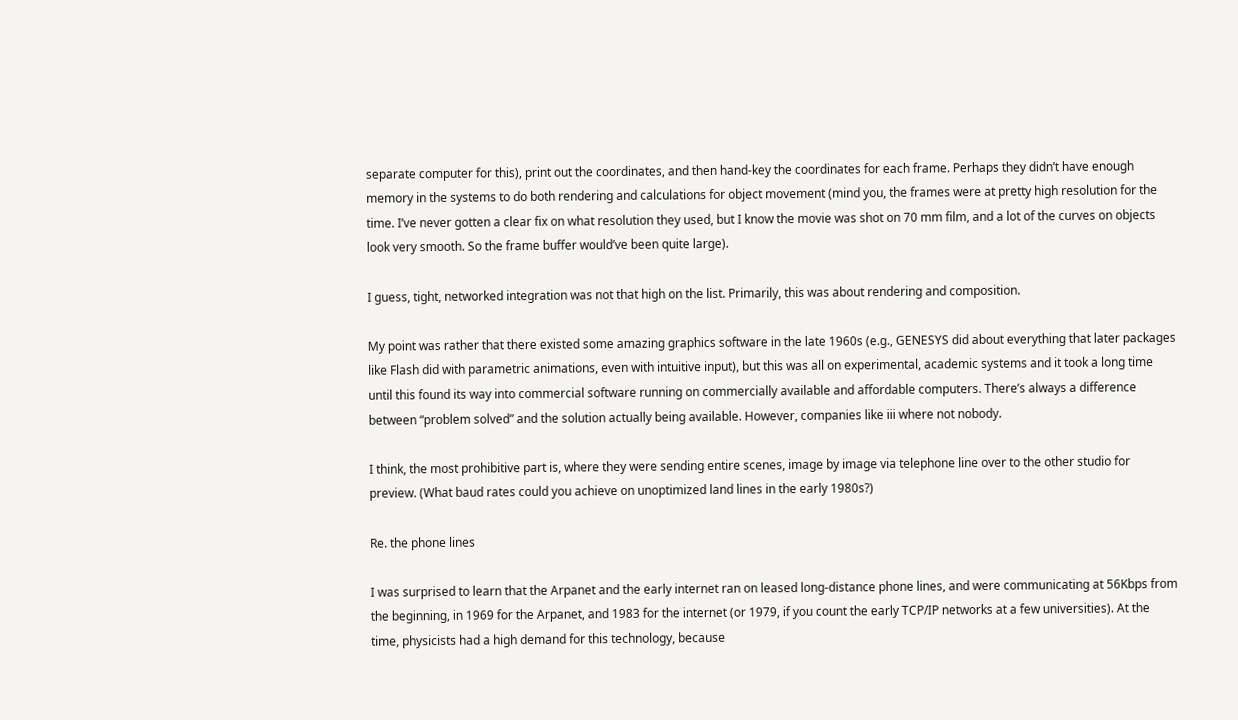separate computer for this), print out the coordinates, and then hand-key the coordinates for each frame. Perhaps they didn’t have enough memory in the systems to do both rendering and calculations for object movement (mind you, the frames were at pretty high resolution for the time. I’ve never gotten a clear fix on what resolution they used, but I know the movie was shot on 70 mm film, and a lot of the curves on objects look very smooth. So the frame buffer would’ve been quite large).

I guess, tight, networked integration was not that high on the list. Primarily, this was about rendering and composition.

My point was rather that there existed some amazing graphics software in the late 1960s (e.g., GENESYS did about everything that later packages like Flash did with parametric animations, even with intuitive input), but this was all on experimental, academic systems and it took a long time until this found its way into commercial software running on commercially available and affordable computers. There’s always a difference between “problem solved” and the solution actually being available. However, companies like iii where not nobody.

I think, the most prohibitive part is, where they were sending entire scenes, image by image via telephone line over to the other studio for preview. (What baud rates could you achieve on unoptimized land lines in the early 1980s?)

Re. the phone lines

I was surprised to learn that the Arpanet and the early internet ran on leased long-distance phone lines, and were communicating at 56Kbps from the beginning, in 1969 for the Arpanet, and 1983 for the internet (or 1979, if you count the early TCP/IP networks at a few universities). At the time, physicists had a high demand for this technology, because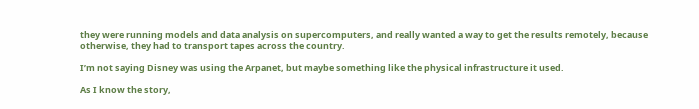they were running models and data analysis on supercomputers, and really wanted a way to get the results remotely, because otherwise, they had to transport tapes across the country.

I’m not saying Disney was using the Arpanet, but maybe something like the physical infrastructure it used.

As I know the story,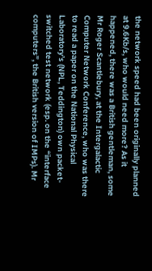the network speed had been originally planned at 9.6Kb/s, who would need more? As it happened, there was a British gentleman, some Mr Roger Scantlebury, at the Intergalactic Computer Network Conference, who was there to read a paper on the National Physical Laboratory’s (NPL, Teddington) own packet-switched test network (esp. on the “interface computers”, the British version of IMPs). Mr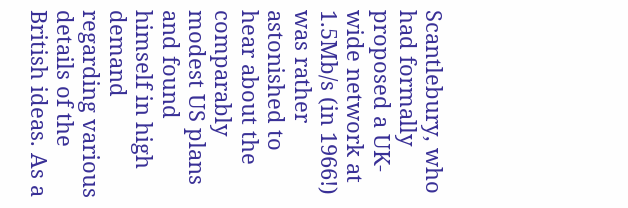Scantlebury, who had formally proposed a UK-wide network at 1.5Mb/s (in 1966!) was rather astonished to hear about the comparably modest US plans and found himself in high demand regarding various details of the British ideas. As a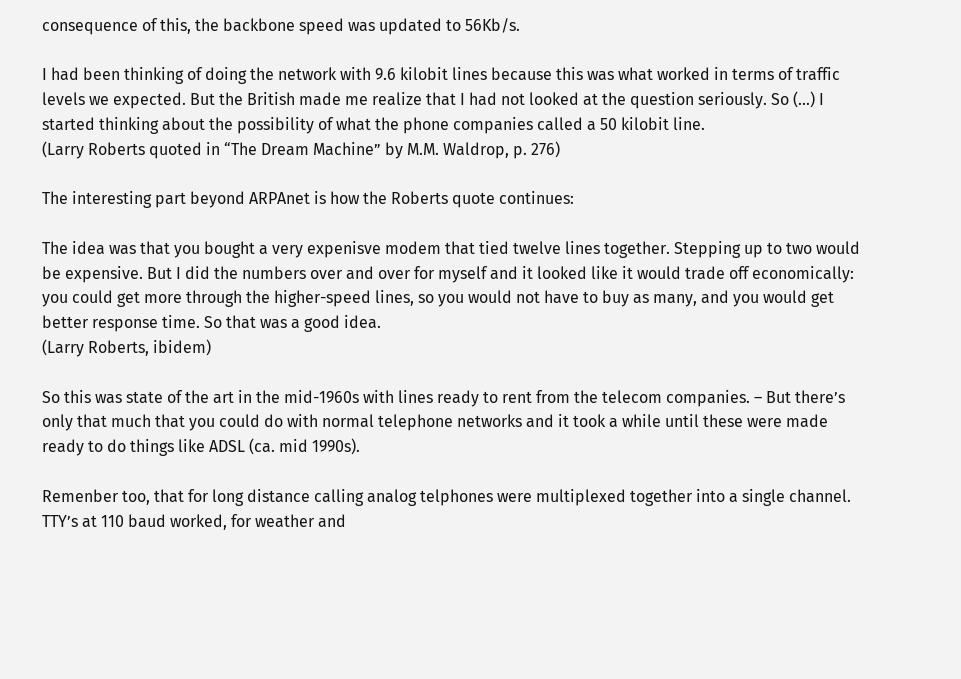consequence of this, the backbone speed was updated to 56Kb/s.

I had been thinking of doing the network with 9.6 kilobit lines because this was what worked in terms of traffic levels we expected. But the British made me realize that I had not looked at the question seriously. So (…) I started thinking about the possibility of what the phone companies called a 50 kilobit line.
(Larry Roberts quoted in “The Dream Machine” by M.M. Waldrop, p. 276)

The interesting part beyond ARPAnet is how the Roberts quote continues:

The idea was that you bought a very expenisve modem that tied twelve lines together. Stepping up to two would be expensive. But I did the numbers over and over for myself and it looked like it would trade off economically: you could get more through the higher-speed lines, so you would not have to buy as many, and you would get better response time. So that was a good idea.
(Larry Roberts, ibidem)

So this was state of the art in the mid-1960s with lines ready to rent from the telecom companies. – But there’s only that much that you could do with normal telephone networks and it took a while until these were made ready to do things like ADSL (ca. mid 1990s).

Remenber too, that for long distance calling analog telphones were multiplexed together into a single channel. TTY’s at 110 baud worked, for weather and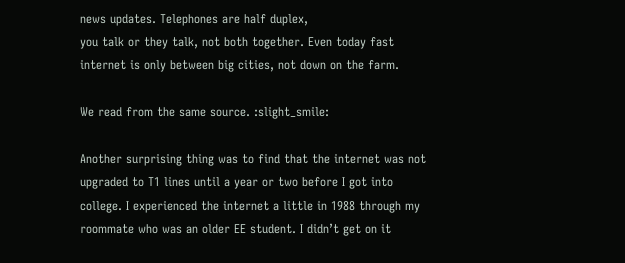news updates. Telephones are half duplex,
you talk or they talk, not both together. Even today fast internet is only between big cities, not down on the farm.

We read from the same source. :slight_smile:

Another surprising thing was to find that the internet was not upgraded to T1 lines until a year or two before I got into college. I experienced the internet a little in 1988 through my roommate who was an older EE student. I didn’t get on it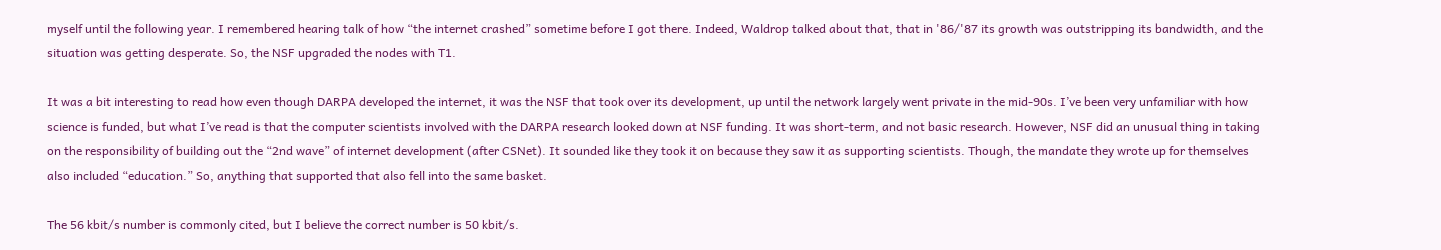myself until the following year. I remembered hearing talk of how “the internet crashed” sometime before I got there. Indeed, Waldrop talked about that, that in '86/'87 its growth was outstripping its bandwidth, and the situation was getting desperate. So, the NSF upgraded the nodes with T1.

It was a bit interesting to read how even though DARPA developed the internet, it was the NSF that took over its development, up until the network largely went private in the mid-90s. I’ve been very unfamiliar with how science is funded, but what I’ve read is that the computer scientists involved with the DARPA research looked down at NSF funding. It was short-term, and not basic research. However, NSF did an unusual thing in taking on the responsibility of building out the “2nd wave” of internet development (after CSNet). It sounded like they took it on because they saw it as supporting scientists. Though, the mandate they wrote up for themselves also included “education.” So, anything that supported that also fell into the same basket.

The 56 kbit/s number is commonly cited, but I believe the correct number is 50 kbit/s.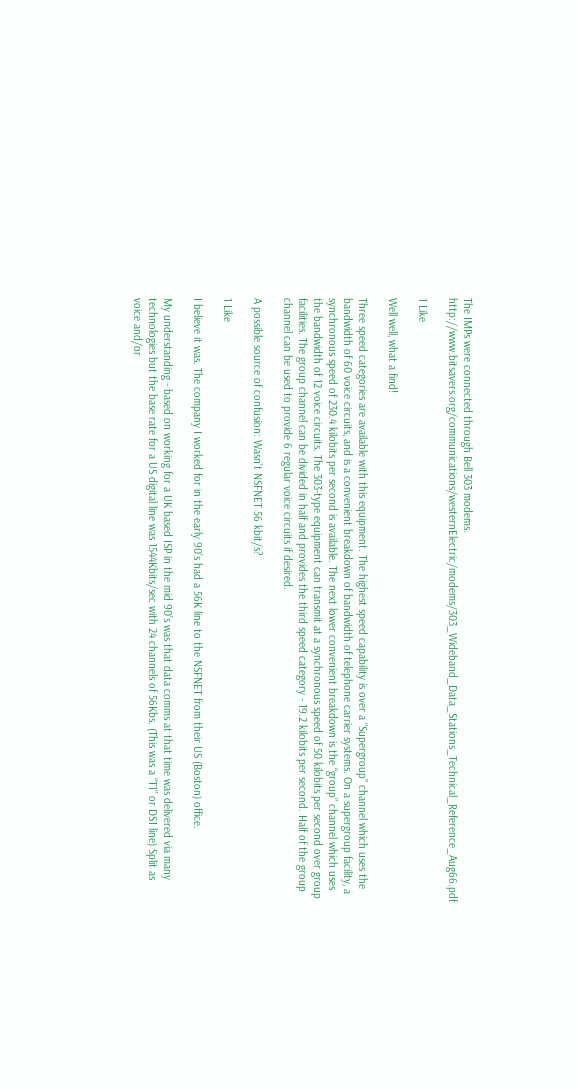The IMPs were connected through Bell 303 modems. http://www.bitsavers.org/communications/westernElectric/modems/303_Wideband_Data_Stations_Technical_Reference_Aug66.pdf

1 Like

Well well, what a find!

Three speed categories are available with this equipment. The highest speed capability is over a “Supergroup” channel which uses the bandwidth of 60 voice circuits, and is a convenient breakdown of bandwidth of telephone carrier systems. On a supergroup facility, a synchronous speed of 230.4 kilobits per second is available. The next lower convenient breakdown is the “group” channel which uses the bandwidth of 12 voice circuits. The 303-type equipment can transmit at a synchronous speed of 50 kilobits per second over group facilities. The group channel can be divided in half and provides the third speed category - 19.2 kilobits per second. Half of the group channel can be used to provide 6 regular voice circuits if desired.

A possible source of confusion: Wasn’t NSFNET 56 kbit/s?

1 Like

I believe it was. The company I worked for in the early 90’s had a 56K line to the NSFNET from their US (Boston) office.

My understanding - based on working for a UK based ISP in the mid 90’s was that data comms at that time was delivered via many technologies but the base rate for a US digital line was 1544Kbits/sec with 24 channels of 56Kbs. (This was a “T1” or DS1 line) Split as voice and/or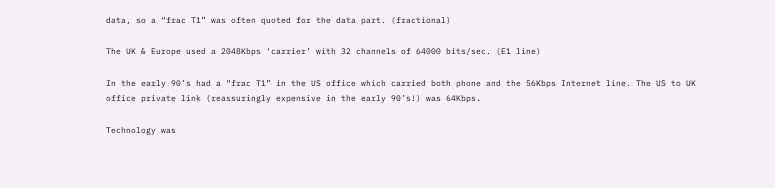data, so a “frac T1” was often quoted for the data part. (fractional)

The UK & Europe used a 2048Kbps ‘carrier’ with 32 channels of 64000 bits/sec. (E1 line)

In the early 90’s had a “frac T1” in the US office which carried both phone and the 56Kbps Internet line. The US to UK office private link (reassuringly expensive in the early 90’s!) was 64Kbps.

Technology was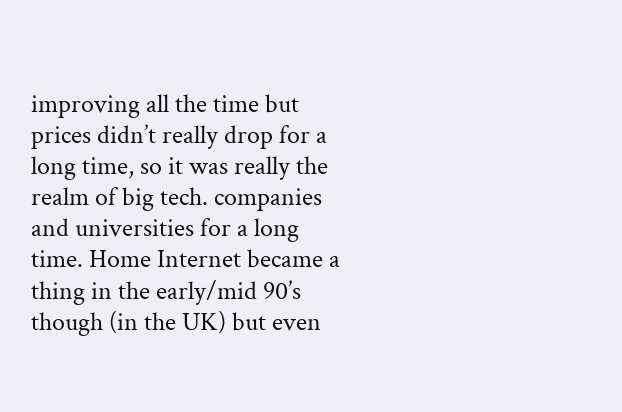improving all the time but prices didn’t really drop for a long time, so it was really the realm of big tech. companies and universities for a long time. Home Internet became a thing in the early/mid 90’s though (in the UK) but even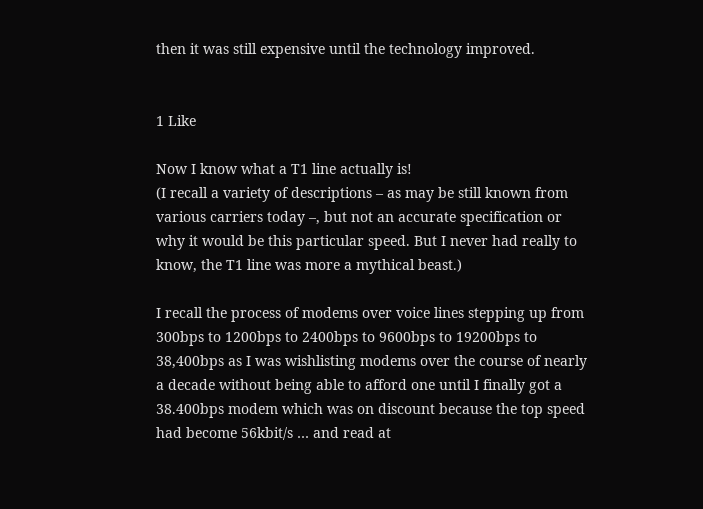then it was still expensive until the technology improved.


1 Like

Now I know what a T1 line actually is!
(I recall a variety of descriptions – as may be still known from various carriers today –, but not an accurate specification or why it would be this particular speed. But I never had really to know, the T1 line was more a mythical beast.)

I recall the process of modems over voice lines stepping up from 300bps to 1200bps to 2400bps to 9600bps to 19200bps to 38,400bps as I was wishlisting modems over the course of nearly a decade without being able to afford one until I finally got a 38.400bps modem which was on discount because the top speed had become 56kbit/s … and read at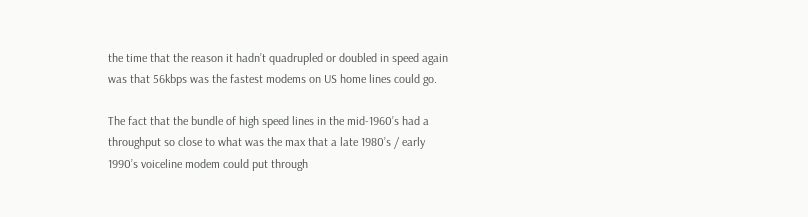the time that the reason it hadn’t quadrupled or doubled in speed again was that 56kbps was the fastest modems on US home lines could go.

The fact that the bundle of high speed lines in the mid-1960’s had a throughput so close to what was the max that a late 1980’s / early 1990’s voiceline modem could put through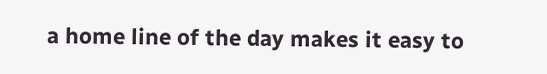a home line of the day makes it easy to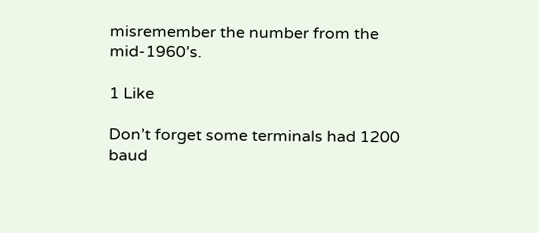misremember the number from the mid-1960’s.

1 Like

Don’t forget some terminals had 1200 baud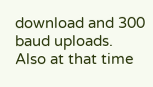download and 300 baud uploads.
Also at that time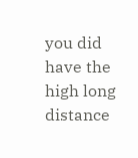you did have the high long distance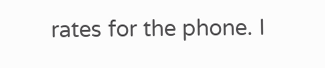rates for the phone. I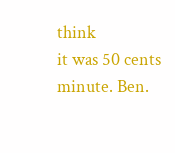think
it was 50 cents minute. Ben.